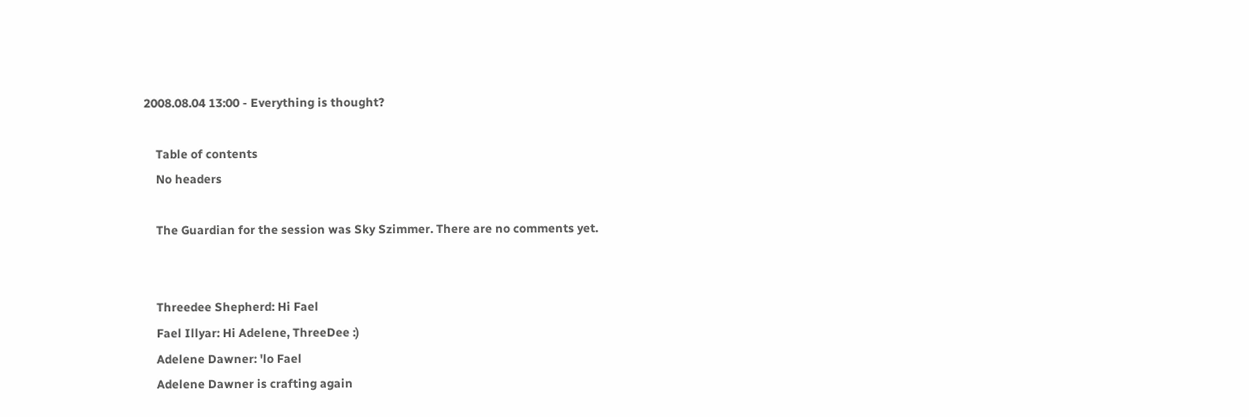2008.08.04 13:00 - Everything is thought?

    Table of contents
    No headers

    The Guardian for the session was Sky Szimmer. There are no comments yet.


    Threedee Shepherd: Hi Fael
    Fael Illyar: Hi Adelene, ThreeDee :)
    Adelene Dawner: 'lo Fael
    Adelene Dawner is crafting again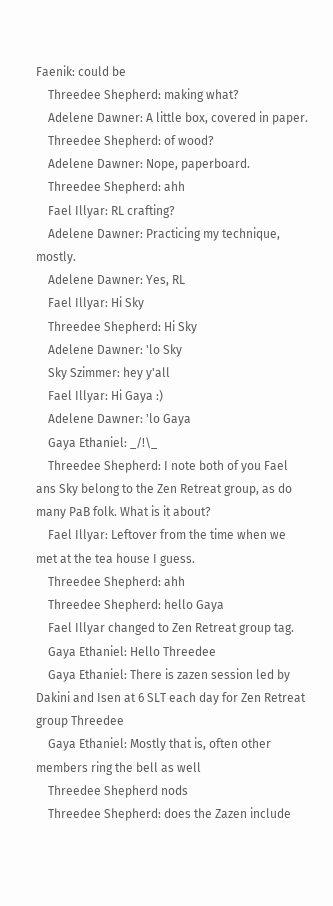Faenik: could be
    Threedee Shepherd: making what?
    Adelene Dawner: A little box, covered in paper.
    Threedee Shepherd: of wood?
    Adelene Dawner: Nope, paperboard.
    Threedee Shepherd: ahh
    Fael Illyar: RL crafting?
    Adelene Dawner: Practicing my technique, mostly.
    Adelene Dawner: Yes, RL
    Fael Illyar: Hi Sky
    Threedee Shepherd: Hi Sky
    Adelene Dawner: 'lo Sky
    Sky Szimmer: hey y'all
    Fael Illyar: Hi Gaya :)
    Adelene Dawner: 'lo Gaya
    Gaya Ethaniel: _/!\_
    Threedee Shepherd: I note both of you Fael ans Sky belong to the Zen Retreat group, as do many PaB folk. What is it about?
    Fael Illyar: Leftover from the time when we met at the tea house I guess.
    Threedee Shepherd: ahh
    Threedee Shepherd: hello Gaya
    Fael Illyar changed to Zen Retreat group tag.
    Gaya Ethaniel: Hello Threedee
    Gaya Ethaniel: There is zazen session led by Dakini and Isen at 6 SLT each day for Zen Retreat group Threedee
    Gaya Ethaniel: Mostly that is, often other members ring the bell as well
    Threedee Shepherd nods
    Threedee Shepherd: does the Zazen include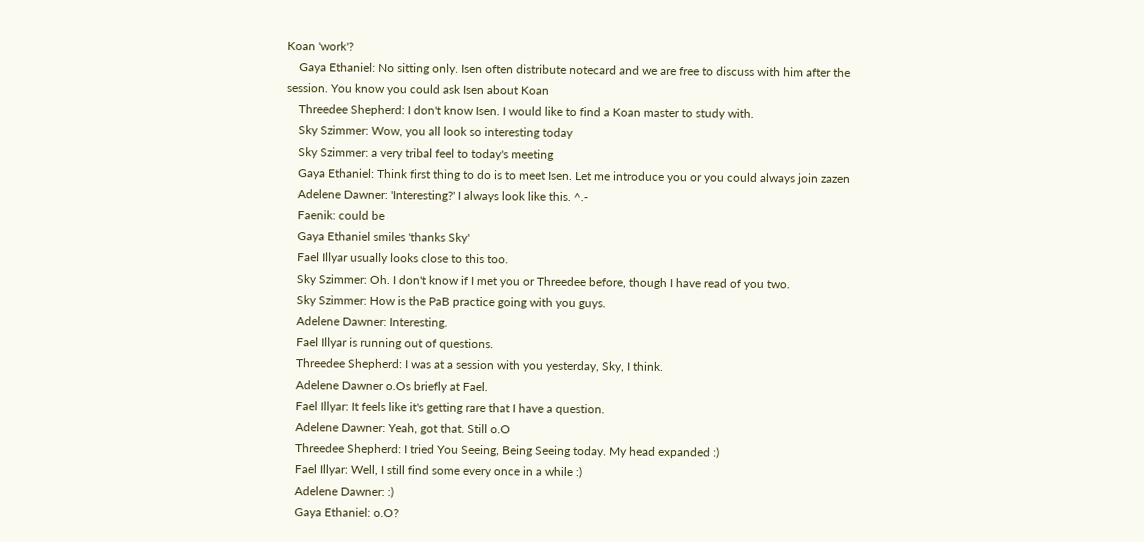Koan 'work'?
    Gaya Ethaniel: No sitting only. Isen often distribute notecard and we are free to discuss with him after the session. You know you could ask Isen about Koan
    Threedee Shepherd: I don't know Isen. I would like to find a Koan master to study with.
    Sky Szimmer: Wow, you all look so interesting today
    Sky Szimmer: a very tribal feel to today's meeting
    Gaya Ethaniel: Think first thing to do is to meet Isen. Let me introduce you or you could always join zazen
    Adelene Dawner: 'Interesting?' I always look like this. ^.-
    Faenik: could be
    Gaya Ethaniel smiles 'thanks Sky'
    Fael Illyar usually looks close to this too.
    Sky Szimmer: Oh. I don't know if I met you or Threedee before, though I have read of you two.
    Sky Szimmer: How is the PaB practice going with you guys.
    Adelene Dawner: Interesting.
    Fael Illyar is running out of questions.
    Threedee Shepherd: I was at a session with you yesterday, Sky, I think.
    Adelene Dawner o.Os briefly at Fael.
    Fael Illyar: It feels like it's getting rare that I have a question.
    Adelene Dawner: Yeah, got that. Still o.O
    Threedee Shepherd: I tried You Seeing, Being Seeing today. My head expanded :)
    Fael Illyar: Well, I still find some every once in a while :)
    Adelene Dawner: :)
    Gaya Ethaniel: o.O?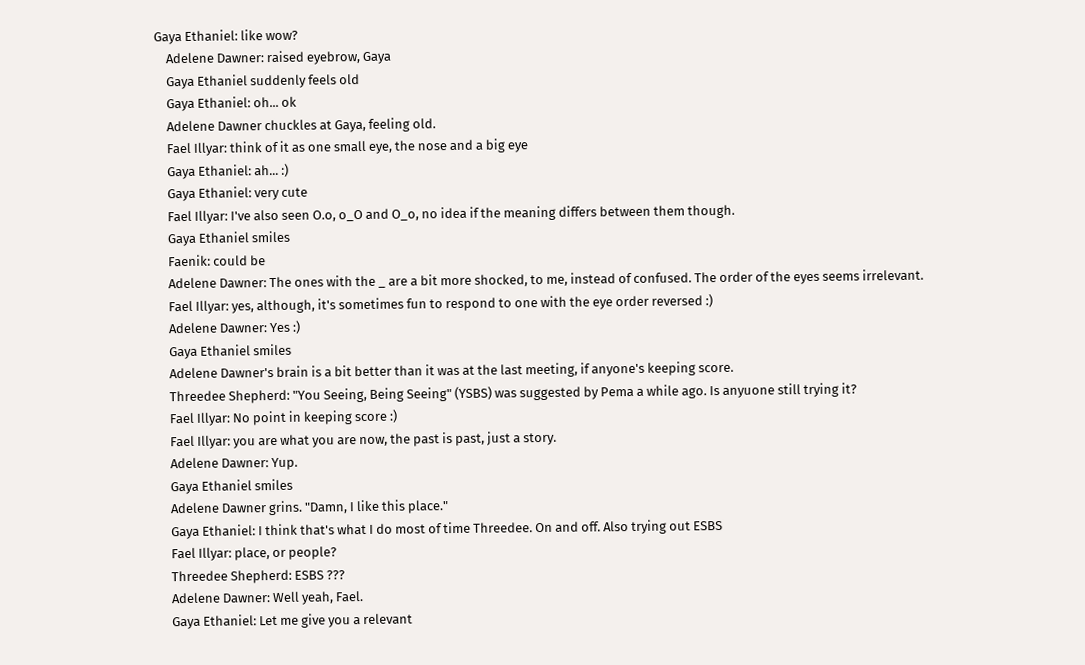Gaya Ethaniel: like wow?
    Adelene Dawner: raised eyebrow, Gaya
    Gaya Ethaniel suddenly feels old
    Gaya Ethaniel: oh... ok
    Adelene Dawner chuckles at Gaya, feeling old.
    Fael Illyar: think of it as one small eye, the nose and a big eye
    Gaya Ethaniel: ah... :)
    Gaya Ethaniel: very cute
    Fael Illyar: I've also seen O.o, o_O and O_o, no idea if the meaning differs between them though.
    Gaya Ethaniel smiles
    Faenik: could be
    Adelene Dawner: The ones with the _ are a bit more shocked, to me, instead of confused. The order of the eyes seems irrelevant.
    Fael Illyar: yes, although, it's sometimes fun to respond to one with the eye order reversed :)
    Adelene Dawner: Yes :)
    Gaya Ethaniel smiles
    Adelene Dawner's brain is a bit better than it was at the last meeting, if anyone's keeping score.
    Threedee Shepherd: "You Seeing, Being Seeing" (YSBS) was suggested by Pema a while ago. Is anyuone still trying it?
    Fael Illyar: No point in keeping score :)
    Fael Illyar: you are what you are now, the past is past, just a story.
    Adelene Dawner: Yup.
    Gaya Ethaniel smiles
    Adelene Dawner grins. "Damn, I like this place."
    Gaya Ethaniel: I think that's what I do most of time Threedee. On and off. Also trying out ESBS
    Fael Illyar: place, or people?
    Threedee Shepherd: ESBS ???
    Adelene Dawner: Well yeah, Fael.
    Gaya Ethaniel: Let me give you a relevant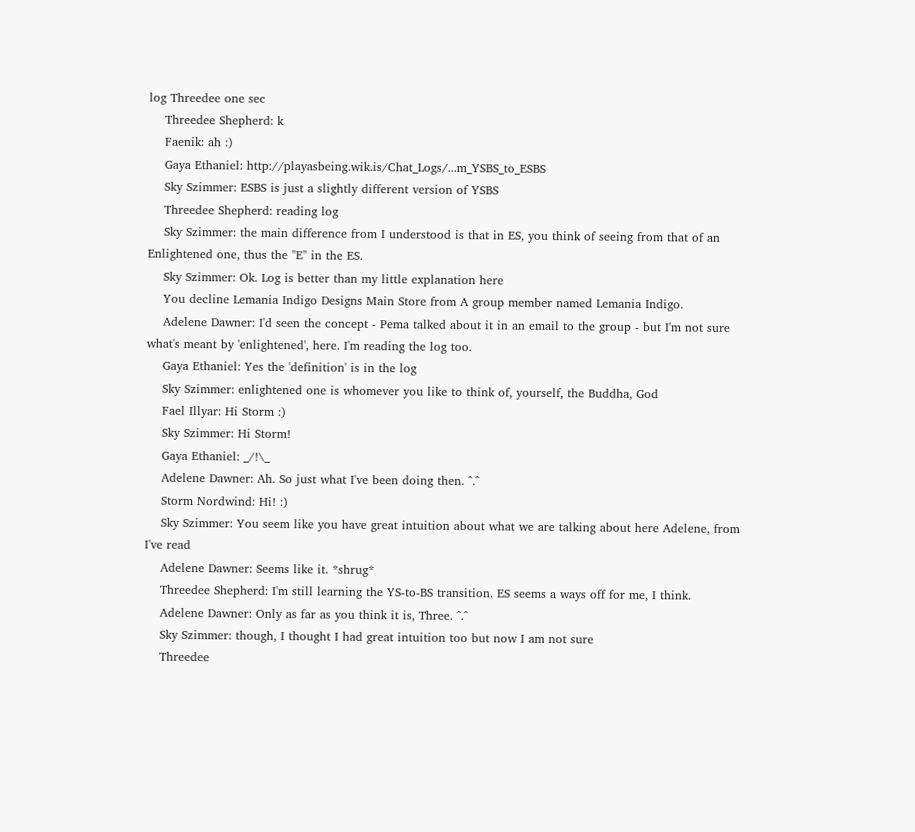log Threedee one sec
    Threedee Shepherd: k
    Faenik: ah :)
    Gaya Ethaniel: http://playasbeing.wik.is/Chat_Logs/...m_YSBS_to_ESBS
    Sky Szimmer: ESBS is just a slightly different version of YSBS
    Threedee Shepherd: reading log
    Sky Szimmer: the main difference from I understood is that in ES, you think of seeing from that of an Enlightened one, thus the "E" in the ES.
    Sky Szimmer: Ok. Log is better than my little explanation here
    You decline Lemania Indigo Designs Main Store from A group member named Lemania Indigo.
    Adelene Dawner: I'd seen the concept - Pema talked about it in an email to the group - but I'm not sure what's meant by 'enlightened', here. I'm reading the log too.
    Gaya Ethaniel: Yes the 'definition' is in the log
    Sky Szimmer: enlightened one is whomever you like to think of, yourself, the Buddha, God
    Fael Illyar: Hi Storm :)
    Sky Szimmer: Hi Storm!
    Gaya Ethaniel: _/!\_
    Adelene Dawner: Ah. So just what I've been doing then. ^.^
    Storm Nordwind: Hi! :)
    Sky Szimmer: You seem like you have great intuition about what we are talking about here Adelene, from I've read
    Adelene Dawner: Seems like it. *shrug*
    Threedee Shepherd: I'm still learning the YS-to-BS transition. ES seems a ways off for me, I think.
    Adelene Dawner: Only as far as you think it is, Three. ^.^
    Sky Szimmer: though, I thought I had great intuition too but now I am not sure
    Threedee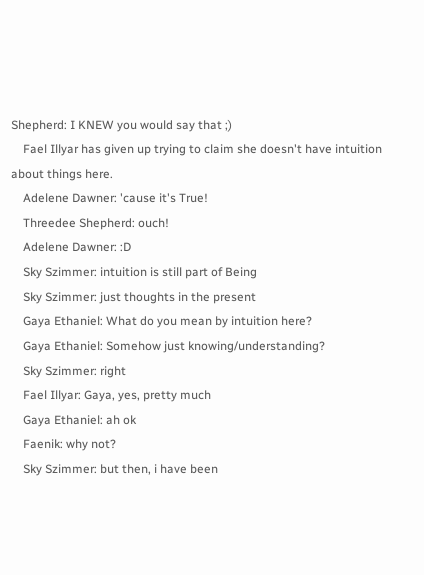Shepherd: I KNEW you would say that ;)
    Fael Illyar has given up trying to claim she doesn't have intuition about things here.
    Adelene Dawner: 'cause it's True!
    Threedee Shepherd: ouch!
    Adelene Dawner: :D
    Sky Szimmer: intuition is still part of Being
    Sky Szimmer: just thoughts in the present
    Gaya Ethaniel: What do you mean by intuition here?
    Gaya Ethaniel: Somehow just knowing/understanding?
    Sky Szimmer: right
    Fael Illyar: Gaya, yes, pretty much
    Gaya Ethaniel: ah ok
    Faenik: why not?
    Sky Szimmer: but then, i have been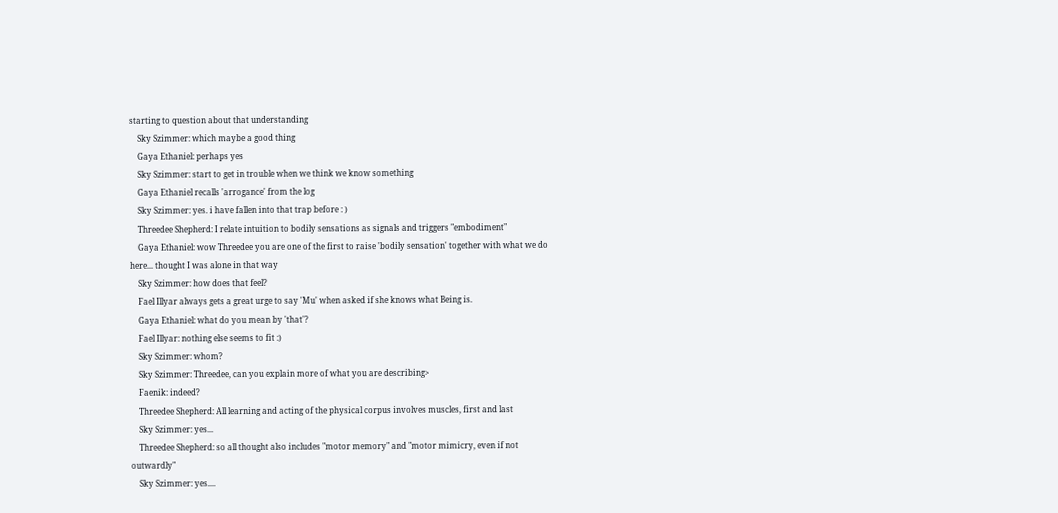starting to question about that understanding
    Sky Szimmer: which maybe a good thing
    Gaya Ethaniel: perhaps yes
    Sky Szimmer: start to get in trouble when we think we know something
    Gaya Ethaniel recalls 'arrogance' from the log
    Sky Szimmer: yes. i have fallen into that trap before : )
    Threedee Shepherd: I relate intuition to bodily sensations as signals and triggers "embodiment"
    Gaya Ethaniel: wow Threedee you are one of the first to raise 'bodily sensation' together with what we do here... thought I was alone in that way
    Sky Szimmer: how does that feel?
    Fael Illyar always gets a great urge to say 'Mu' when asked if she knows what Being is.
    Gaya Ethaniel: what do you mean by 'that'?
    Fael Illyar: nothing else seems to fit :)
    Sky Szimmer: whom?
    Sky Szimmer: Threedee, can you explain more of what you are describing>
    Faenik: indeed?
    Threedee Shepherd: All learning and acting of the physical corpus involves muscles, first and last
    Sky Szimmer: yes...
    Threedee Shepherd: so all thought also includes "motor memory" and "motor mimicry, even if not outwardly"
    Sky Szimmer: yes....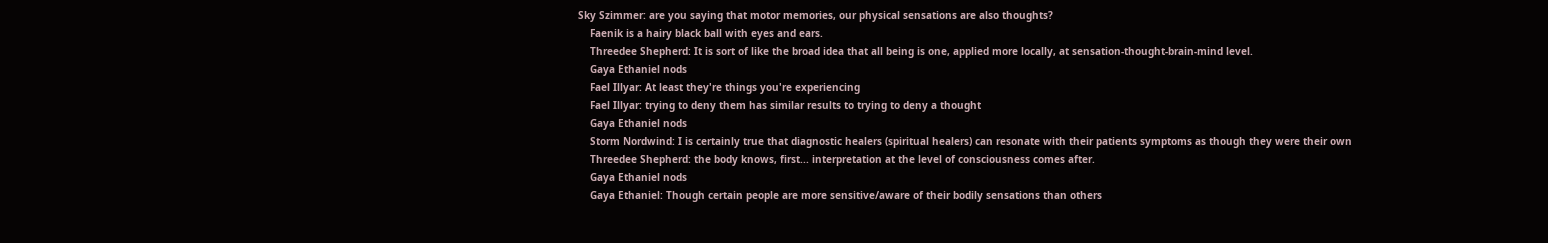Sky Szimmer: are you saying that motor memories, our physical sensations are also thoughts?
    Faenik is a hairy black ball with eyes and ears.
    Threedee Shepherd: It is sort of like the broad idea that all being is one, applied more locally, at sensation-thought-brain-mind level.
    Gaya Ethaniel nods
    Fael Illyar: At least they're things you're experiencing
    Fael Illyar: trying to deny them has similar results to trying to deny a thought
    Gaya Ethaniel nods
    Storm Nordwind: I is certainly true that diagnostic healers (spiritual healers) can resonate with their patients symptoms as though they were their own
    Threedee Shepherd: the body knows, first... interpretation at the level of consciousness comes after.
    Gaya Ethaniel nods
    Gaya Ethaniel: Though certain people are more sensitive/aware of their bodily sensations than others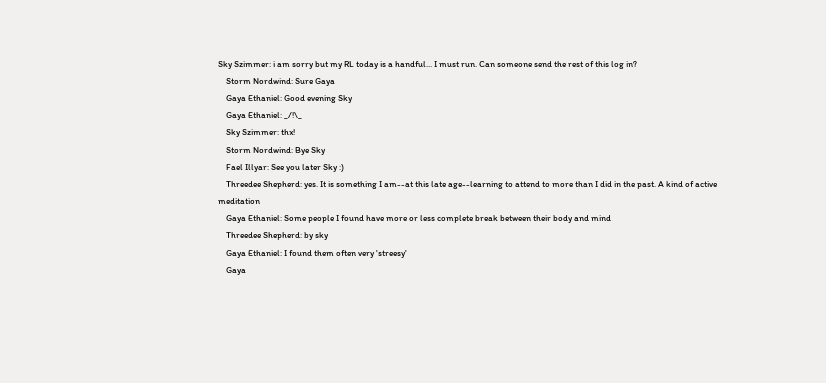Sky Szimmer: i am sorry but my RL today is a handful... I must run. Can someone send the rest of this log in?
    Storm Nordwind: Sure Gaya
    Gaya Ethaniel: Good evening Sky
    Gaya Ethaniel: _/!\_
    Sky Szimmer: thx!
    Storm Nordwind: Bye Sky
    Fael Illyar: See you later Sky :)
    Threedee Shepherd: yes. It is something I am--at this late age--learning to attend to more than I did in the past. A kind of active meditation
    Gaya Ethaniel: Some people I found have more or less complete break between their body and mind
    Threedee Shepherd: by sky
    Gaya Ethaniel: I found them often very 'streesy'
    Gaya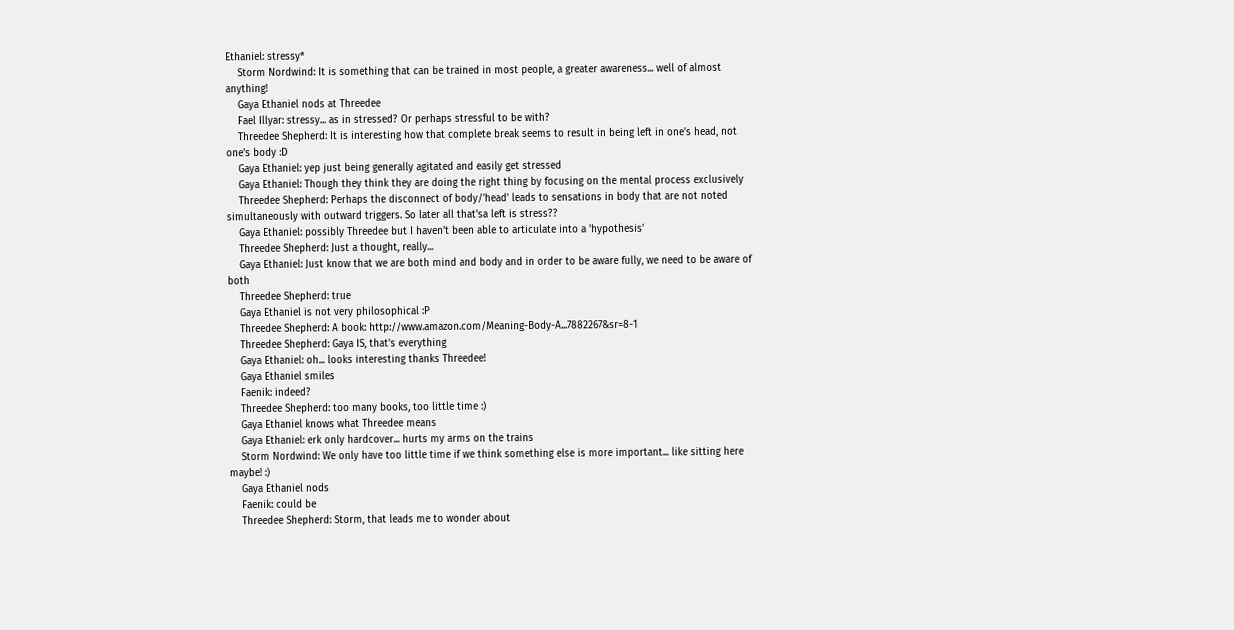Ethaniel: stressy*
    Storm Nordwind: It is something that can be trained in most people, a greater awareness... well of almost anything!
    Gaya Ethaniel nods at Threedee
    Fael Illyar: stressy... as in stressed? Or perhaps stressful to be with?
    Threedee Shepherd: It is interesting how that complete break seems to result in being left in one's head, not one's body :D
    Gaya Ethaniel: yep just being generally agitated and easily get stressed
    Gaya Ethaniel: Though they think they are doing the right thing by focusing on the mental process exclusively
    Threedee Shepherd: Perhaps the disconnect of body/'head' leads to sensations in body that are not noted simultaneously with outward triggers. So later all that'sa left is stress??
    Gaya Ethaniel: possibly Threedee but I haven't been able to articulate into a 'hypothesis'
    Threedee Shepherd: Just a thought, really...
    Gaya Ethaniel: Just know that we are both mind and body and in order to be aware fully, we need to be aware of both
    Threedee Shepherd: true
    Gaya Ethaniel is not very philosophical :P
    Threedee Shepherd: A book: http://www.amazon.com/Meaning-Body-A...7882267&sr=8-1
    Threedee Shepherd: Gaya IS, that's everything
    Gaya Ethaniel: oh... looks interesting thanks Threedee!
    Gaya Ethaniel smiles
    Faenik: indeed?
    Threedee Shepherd: too many books, too little time :)
    Gaya Ethaniel knows what Threedee means
    Gaya Ethaniel: erk only hardcover... hurts my arms on the trains
    Storm Nordwind: We only have too little time if we think something else is more important... like sitting here maybe! :)
    Gaya Ethaniel nods
    Faenik: could be
    Threedee Shepherd: Storm, that leads me to wonder about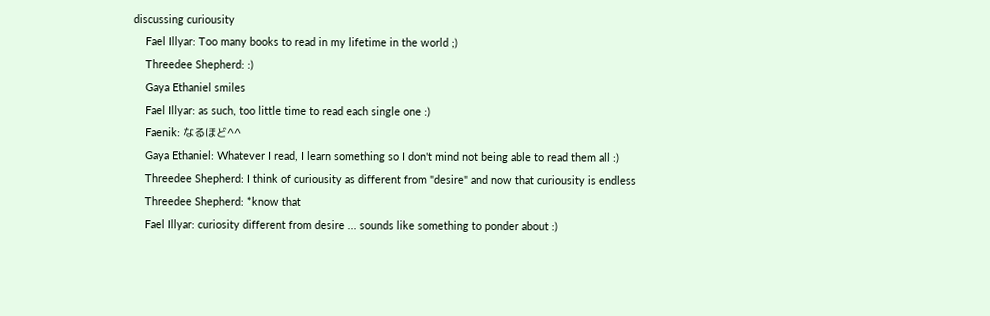discussing curiousity
    Fael Illyar: Too many books to read in my lifetime in the world ;)
    Threedee Shepherd: :)
    Gaya Ethaniel smiles
    Fael Illyar: as such, too little time to read each single one :)
    Faenik: なるほど^^
    Gaya Ethaniel: Whatever I read, I learn something so I don't mind not being able to read them all :)
    Threedee Shepherd: I think of curiousity as different from "desire" and now that curiousity is endless
    Threedee Shepherd: *know that
    Fael Illyar: curiosity different from desire ... sounds like something to ponder about :)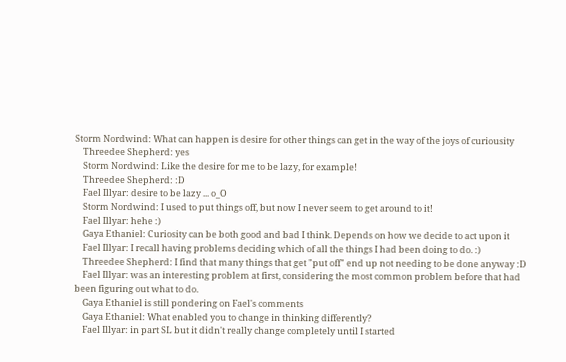Storm Nordwind: What can happen is desire for other things can get in the way of the joys of curiousity
    Threedee Shepherd: yes
    Storm Nordwind: Like the desire for me to be lazy, for example!
    Threedee Shepherd: :D
    Fael Illyar: desire to be lazy ... o_O
    Storm Nordwind: I used to put things off, but now I never seem to get around to it!
    Fael Illyar: hehe :)
    Gaya Ethaniel: Curiosity can be both good and bad I think. Depends on how we decide to act upon it
    Fael Illyar: I recall having problems deciding which of all the things I had been doing to do. :)
    Threedee Shepherd: I find that many things that get "put off" end up not needing to be done anyway :D
    Fael Illyar: was an interesting problem at first, considering the most common problem before that had been figuring out what to do.
    Gaya Ethaniel is still pondering on Fael's comments
    Gaya Ethaniel: What enabled you to change in thinking differently?
    Fael Illyar: in part SL but it didn't really change completely until I started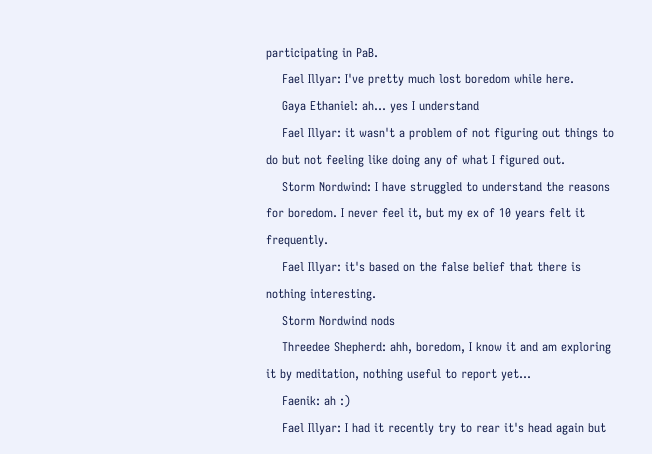participating in PaB.
    Fael Illyar: I've pretty much lost boredom while here.
    Gaya Ethaniel: ah... yes I understand
    Fael Illyar: it wasn't a problem of not figuring out things to do but not feeling like doing any of what I figured out.
    Storm Nordwind: I have struggled to understand the reasons for boredom. I never feel it, but my ex of 10 years felt it frequently.
    Fael Illyar: it's based on the false belief that there is nothing interesting.
    Storm Nordwind nods
    Threedee Shepherd: ahh, boredom, I know it and am exploring it by meditation, nothing useful to report yet...
    Faenik: ah :)
    Fael Illyar: I had it recently try to rear it's head again but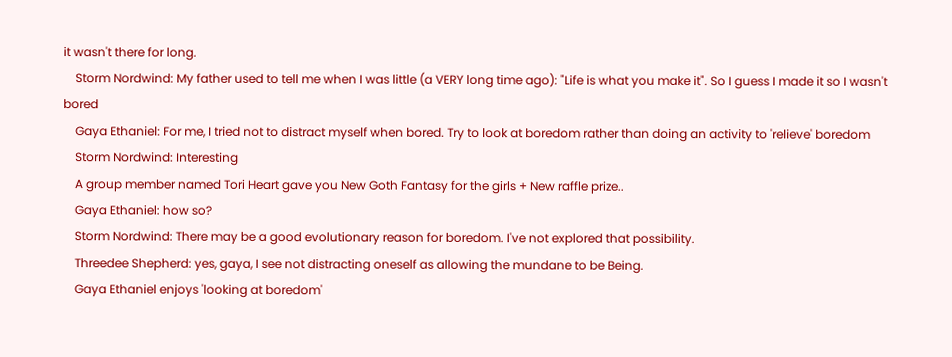it wasn't there for long.
    Storm Nordwind: My father used to tell me when I was little (a VERY long time ago): "Life is what you make it". So I guess I made it so I wasn't bored
    Gaya Ethaniel: For me, I tried not to distract myself when bored. Try to look at boredom rather than doing an activity to 'relieve' boredom
    Storm Nordwind: Interesting
    A group member named Tori Heart gave you New Goth Fantasy for the girls + New raffle prize..
    Gaya Ethaniel: how so?
    Storm Nordwind: There may be a good evolutionary reason for boredom. I've not explored that possibility.
    Threedee Shepherd: yes, gaya, I see not distracting oneself as allowing the mundane to be Being.
    Gaya Ethaniel enjoys 'looking at boredom'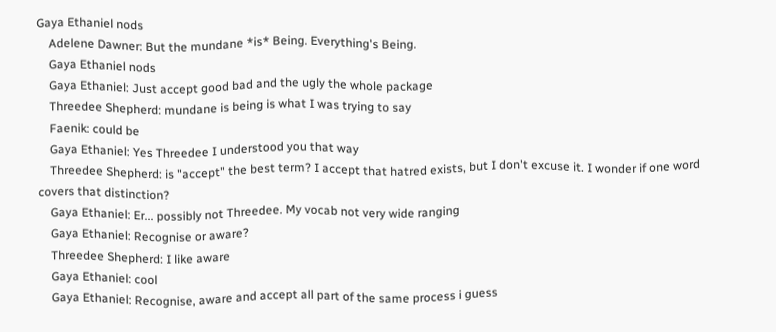Gaya Ethaniel nods
    Adelene Dawner: But the mundane *is* Being. Everything's Being.
    Gaya Ethaniel nods
    Gaya Ethaniel: Just accept good bad and the ugly the whole package
    Threedee Shepherd: mundane is being is what I was trying to say
    Faenik: could be
    Gaya Ethaniel: Yes Threedee I understood you that way
    Threedee Shepherd: is "accept" the best term? I accept that hatred exists, but I don't excuse it. I wonder if one word covers that distinction?
    Gaya Ethaniel: Er... possibly not Threedee. My vocab not very wide ranging
    Gaya Ethaniel: Recognise or aware?
    Threedee Shepherd: I like aware
    Gaya Ethaniel: cool
    Gaya Ethaniel: Recognise, aware and accept all part of the same process i guess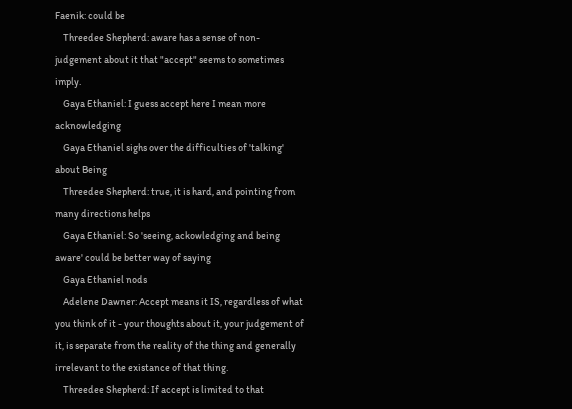Faenik: could be
    Threedee Shepherd: aware has a sense of non-judgement about it that "accept" seems to sometimes imply.
    Gaya Ethaniel: I guess accept here I mean more acknowledging
    Gaya Ethaniel sighs over the difficulties of 'talking' about Being
    Threedee Shepherd: true, it is hard, and pointing from many directions helps
    Gaya Ethaniel: So 'seeing, ackowledging and being aware' could be better way of saying
    Gaya Ethaniel nods
    Adelene Dawner: Accept means it IS, regardless of what you think of it - your thoughts about it, your judgement of it, is separate from the reality of the thing and generally irrelevant to the existance of that thing.
    Threedee Shepherd: If accept is limited to that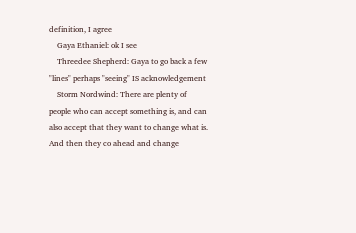definition, I agree
    Gaya Ethaniel: ok I see
    Threedee Shepherd: Gaya to go back a few "lines" perhaps "seeing" IS acknowledgement
    Storm Nordwind: There are plenty of people who can accept something is, and can also accept that they want to change what is. And then they co ahead and change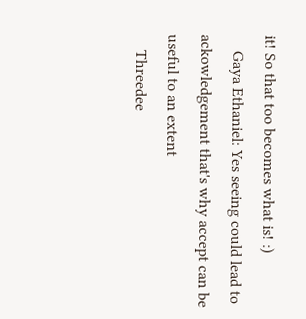it! So that too becomes what is! :)
    Gaya Ethaniel: Yes seeing could lead to ackowledgement that's why accept can be useful to an extent
    Threedee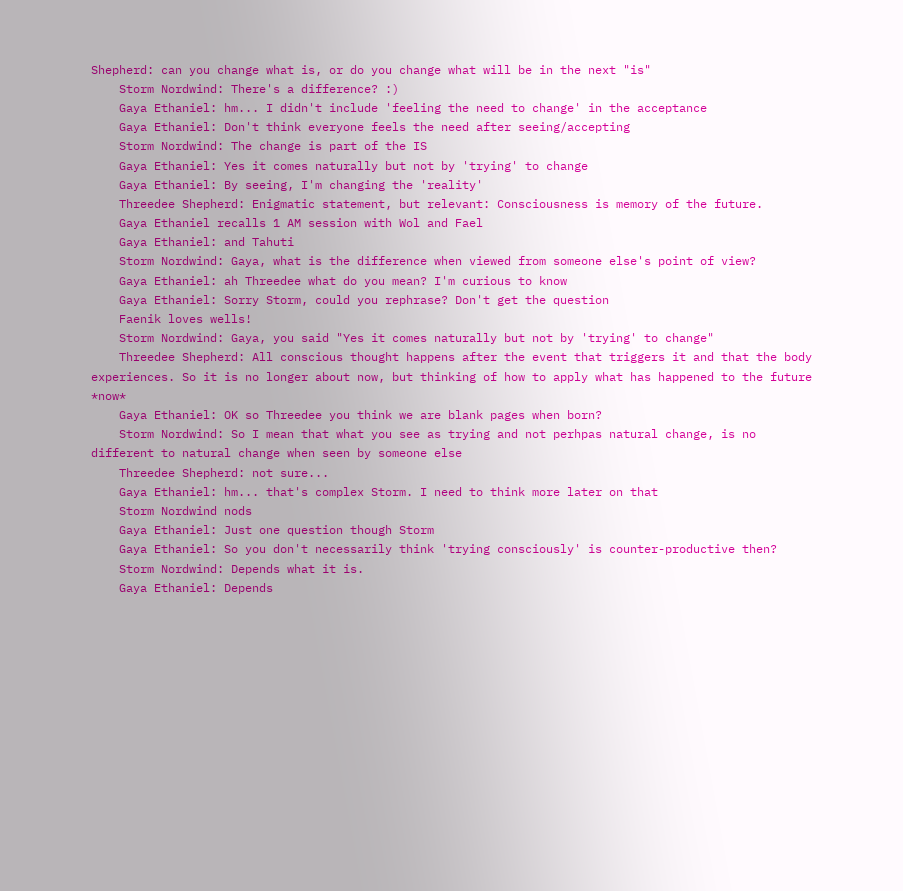Shepherd: can you change what is, or do you change what will be in the next "is"
    Storm Nordwind: There's a difference? :)
    Gaya Ethaniel: hm... I didn't include 'feeling the need to change' in the acceptance
    Gaya Ethaniel: Don't think everyone feels the need after seeing/accepting
    Storm Nordwind: The change is part of the IS
    Gaya Ethaniel: Yes it comes naturally but not by 'trying' to change
    Gaya Ethaniel: By seeing, I'm changing the 'reality'
    Threedee Shepherd: Enigmatic statement, but relevant: Consciousness is memory of the future.
    Gaya Ethaniel recalls 1 AM session with Wol and Fael
    Gaya Ethaniel: and Tahuti
    Storm Nordwind: Gaya, what is the difference when viewed from someone else's point of view?
    Gaya Ethaniel: ah Threedee what do you mean? I'm curious to know
    Gaya Ethaniel: Sorry Storm, could you rephrase? Don't get the question
    Faenik loves wells!
    Storm Nordwind: Gaya, you said "Yes it comes naturally but not by 'trying' to change"
    Threedee Shepherd: All conscious thought happens after the event that triggers it and that the body experiences. So it is no longer about now, but thinking of how to apply what has happened to the future *now*
    Gaya Ethaniel: OK so Threedee you think we are blank pages when born?
    Storm Nordwind: So I mean that what you see as trying and not perhpas natural change, is no different to natural change when seen by someone else
    Threedee Shepherd: not sure...
    Gaya Ethaniel: hm... that's complex Storm. I need to think more later on that
    Storm Nordwind nods
    Gaya Ethaniel: Just one question though Storm
    Gaya Ethaniel: So you don't necessarily think 'trying consciously' is counter-productive then?
    Storm Nordwind: Depends what it is.
    Gaya Ethaniel: Depends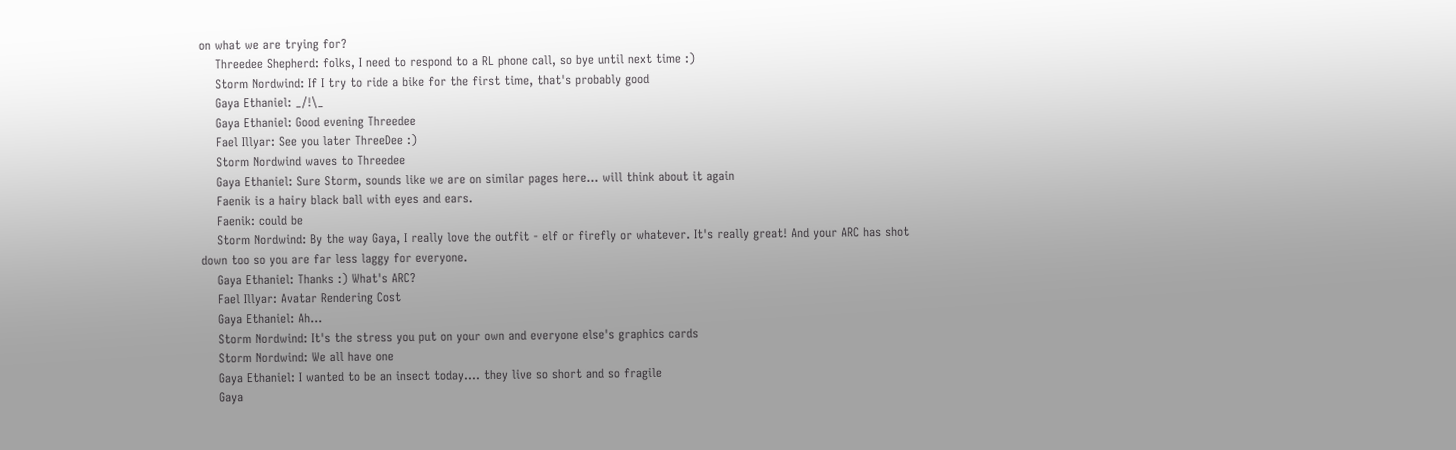on what we are trying for?
    Threedee Shepherd: folks, I need to respond to a RL phone call, so bye until next time :)
    Storm Nordwind: If I try to ride a bike for the first time, that's probably good
    Gaya Ethaniel: _/!\_
    Gaya Ethaniel: Good evening Threedee
    Fael Illyar: See you later ThreeDee :)
    Storm Nordwind waves to Threedee
    Gaya Ethaniel: Sure Storm, sounds like we are on similar pages here... will think about it again
    Faenik is a hairy black ball with eyes and ears.
    Faenik: could be
    Storm Nordwind: By the way Gaya, I really love the outfit - elf or firefly or whatever. It's really great! And your ARC has shot down too so you are far less laggy for everyone.
    Gaya Ethaniel: Thanks :) What's ARC?
    Fael Illyar: Avatar Rendering Cost
    Gaya Ethaniel: Ah...
    Storm Nordwind: It's the stress you put on your own and everyone else's graphics cards
    Storm Nordwind: We all have one
    Gaya Ethaniel: I wanted to be an insect today.... they live so short and so fragile
    Gaya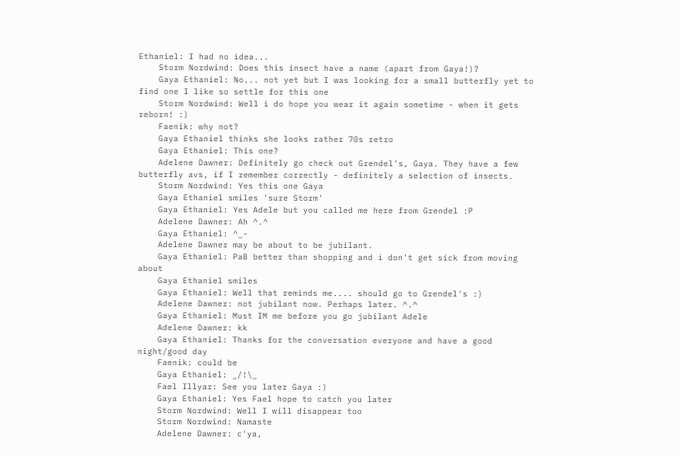Ethaniel: I had no idea...
    Storm Nordwind: Does this insect have a name (apart from Gaya!)?
    Gaya Ethaniel: No... not yet but I was looking for a small butterfly yet to find one I like so settle for this one
    Storm Nordwind: Well i do hope you wear it again sometime - when it gets reborn! :)
    Faenik: why not?
    Gaya Ethaniel thinks she looks rather 70s retro
    Gaya Ethaniel: This one?
    Adelene Dawner: Definitely go check out Grendel's, Gaya. They have a few butterfly avs, if I remember correctly - definitely a selection of insects.
    Storm Nordwind: Yes this one Gaya
    Gaya Ethaniel smiles 'sure Storm'
    Gaya Ethaniel: Yes Adele but you called me here from Grendel :P
    Adelene Dawner: Ah ^.^
    Gaya Ethaniel: ^_-
    Adelene Dawner may be about to be jubilant.
    Gaya Ethaniel: PaB better than shopping and i don't get sick from moving about
    Gaya Ethaniel smiles
    Gaya Ethaniel: Well that reminds me.... should go to Grendel's :)
    Adelene Dawner: not jubilant now. Perhaps later. ^.^
    Gaya Ethaniel: Must IM me before you go jubilant Adele
    Adelene Dawner: kk
    Gaya Ethaniel: Thanks for the conversation everyone and have a good night/good day
    Faenik: could be
    Gaya Ethaniel: _/!\_
    Fael Illyar: See you later Gaya :)
    Gaya Ethaniel: Yes Fael hope to catch you later
    Storm Nordwind: Well I will disappear too
    Storm Nordwind: Namaste
    Adelene Dawner: c'ya,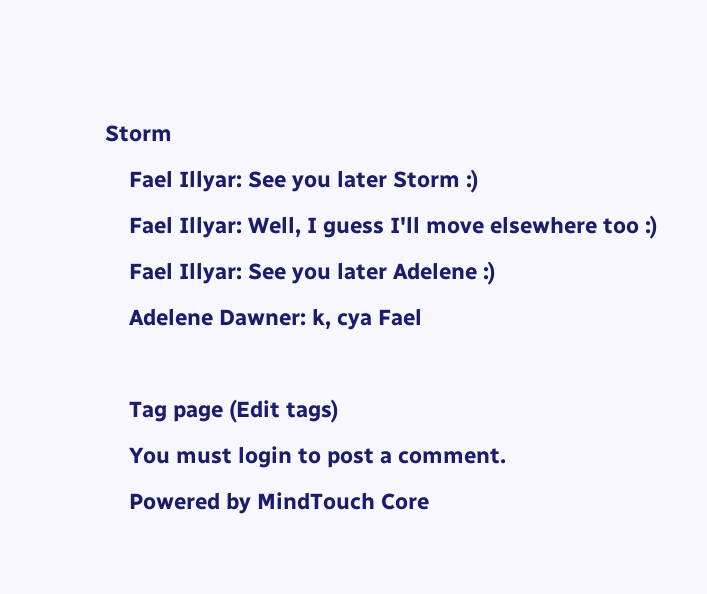Storm
    Fael Illyar: See you later Storm :)
    Fael Illyar: Well, I guess I'll move elsewhere too :)
    Fael Illyar: See you later Adelene :)
    Adelene Dawner: k, cya Fael

    Tag page (Edit tags)
    You must login to post a comment.
    Powered by MindTouch Core